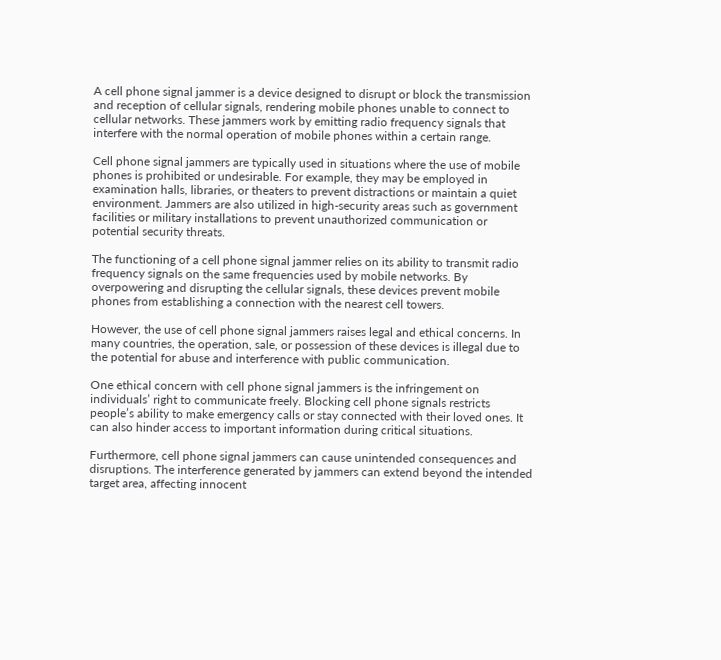A cell phone signal jammer is a device designed to disrupt or block the transmission and reception of cellular signals, rendering mobile phones unable to connect to cellular networks. These jammers work by emitting radio frequency signals that interfere with the normal operation of mobile phones within a certain range.

Cell phone signal jammers are typically used in situations where the use of mobile phones is prohibited or undesirable. For example, they may be employed in examination halls, libraries, or theaters to prevent distractions or maintain a quiet environment. Jammers are also utilized in high-security areas such as government facilities or military installations to prevent unauthorized communication or potential security threats.

The functioning of a cell phone signal jammer relies on its ability to transmit radio frequency signals on the same frequencies used by mobile networks. By overpowering and disrupting the cellular signals, these devices prevent mobile phones from establishing a connection with the nearest cell towers.

However, the use of cell phone signal jammers raises legal and ethical concerns. In many countries, the operation, sale, or possession of these devices is illegal due to the potential for abuse and interference with public communication.

One ethical concern with cell phone signal jammers is the infringement on individuals’ right to communicate freely. Blocking cell phone signals restricts people’s ability to make emergency calls or stay connected with their loved ones. It can also hinder access to important information during critical situations.

Furthermore, cell phone signal jammers can cause unintended consequences and disruptions. The interference generated by jammers can extend beyond the intended target area, affecting innocent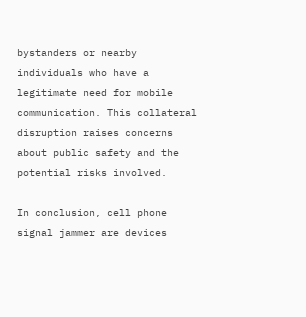bystanders or nearby individuals who have a legitimate need for mobile communication. This collateral disruption raises concerns about public safety and the potential risks involved.

In conclusion, cell phone signal jammer are devices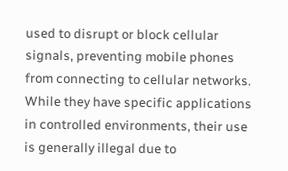used to disrupt or block cellular signals, preventing mobile phones from connecting to cellular networks. While they have specific applications in controlled environments, their use is generally illegal due to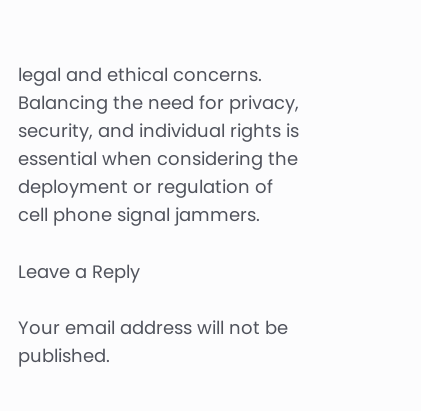legal and ethical concerns. Balancing the need for privacy, security, and individual rights is essential when considering the deployment or regulation of cell phone signal jammers.

Leave a Reply

Your email address will not be published.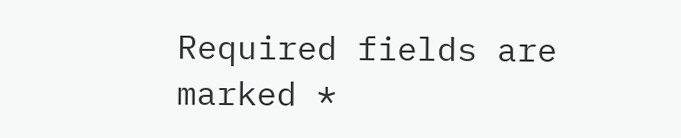Required fields are marked *